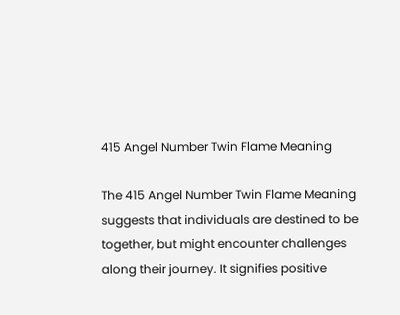415 Angel Number Twin Flame Meaning

The 415 Angel Number Twin Flame Meaning suggests that individuals are destined to be together, but might encounter challenges along their journey. It signifies positive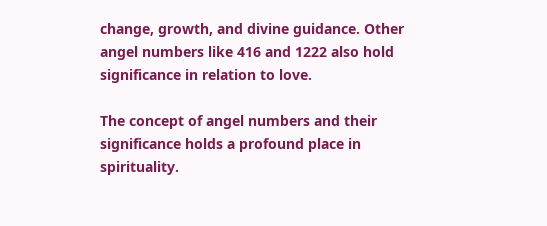change, growth, and divine guidance. Other angel numbers like 416 and 1222 also hold significance in relation to love.

The concept of angel numbers and their significance holds a profound place in spirituality.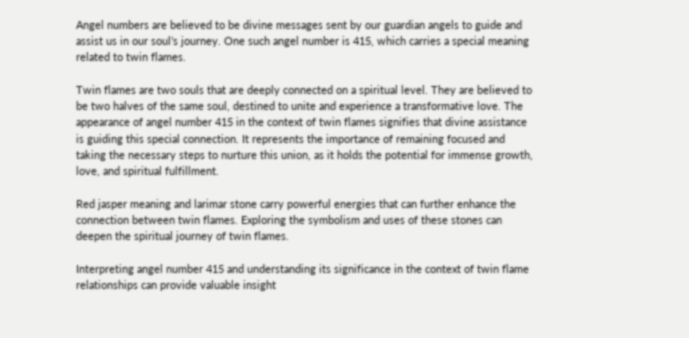Angel numbers are believed to be divine messages sent by our guardian angels to guide and assist us in our soul’s journey. One such angel number is 415, which carries a special meaning related to twin flames.

Twin flames are two souls that are deeply connected on a spiritual level. They are believed to be two halves of the same soul, destined to unite and experience a transformative love. The appearance of angel number 415 in the context of twin flames signifies that divine assistance is guiding this special connection. It represents the importance of remaining focused and taking the necessary steps to nurture this union, as it holds the potential for immense growth, love, and spiritual fulfillment.

Red jasper meaning and larimar stone carry powerful energies that can further enhance the connection between twin flames. Exploring the symbolism and uses of these stones can deepen the spiritual journey of twin flames.

Interpreting angel number 415 and understanding its significance in the context of twin flame relationships can provide valuable insight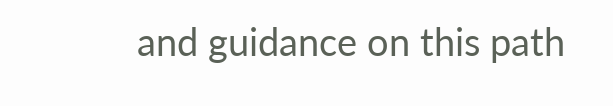and guidance on this path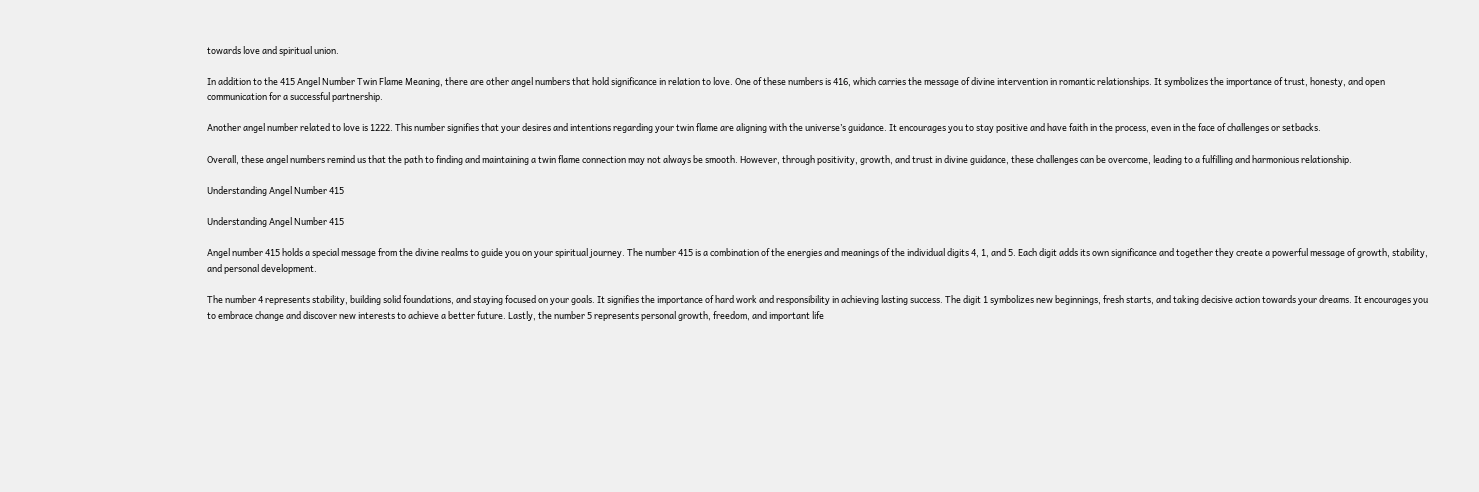towards love and spiritual union.

In addition to the 415 Angel Number Twin Flame Meaning, there are other angel numbers that hold significance in relation to love. One of these numbers is 416, which carries the message of divine intervention in romantic relationships. It symbolizes the importance of trust, honesty, and open communication for a successful partnership.

Another angel number related to love is 1222. This number signifies that your desires and intentions regarding your twin flame are aligning with the universe’s guidance. It encourages you to stay positive and have faith in the process, even in the face of challenges or setbacks.

Overall, these angel numbers remind us that the path to finding and maintaining a twin flame connection may not always be smooth. However, through positivity, growth, and trust in divine guidance, these challenges can be overcome, leading to a fulfilling and harmonious relationship.

Understanding Angel Number 415

Understanding Angel Number 415

Angel number 415 holds a special message from the divine realms to guide you on your spiritual journey. The number 415 is a combination of the energies and meanings of the individual digits 4, 1, and 5. Each digit adds its own significance and together they create a powerful message of growth, stability, and personal development.

The number 4 represents stability, building solid foundations, and staying focused on your goals. It signifies the importance of hard work and responsibility in achieving lasting success. The digit 1 symbolizes new beginnings, fresh starts, and taking decisive action towards your dreams. It encourages you to embrace change and discover new interests to achieve a better future. Lastly, the number 5 represents personal growth, freedom, and important life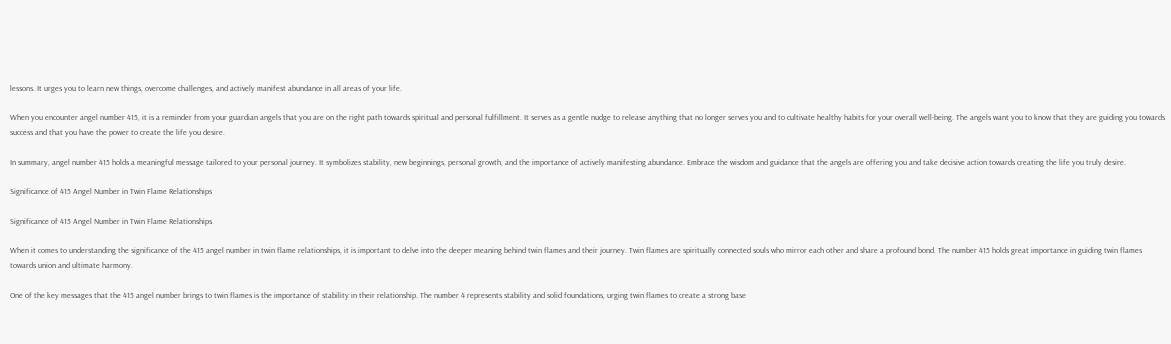lessons. It urges you to learn new things, overcome challenges, and actively manifest abundance in all areas of your life.

When you encounter angel number 415, it is a reminder from your guardian angels that you are on the right path towards spiritual and personal fulfillment. It serves as a gentle nudge to release anything that no longer serves you and to cultivate healthy habits for your overall well-being. The angels want you to know that they are guiding you towards success and that you have the power to create the life you desire.

In summary, angel number 415 holds a meaningful message tailored to your personal journey. It symbolizes stability, new beginnings, personal growth, and the importance of actively manifesting abundance. Embrace the wisdom and guidance that the angels are offering you and take decisive action towards creating the life you truly desire.

Significance of 415 Angel Number in Twin Flame Relationships

Significance of 415 Angel Number in Twin Flame Relationships

When it comes to understanding the significance of the 415 angel number in twin flame relationships, it is important to delve into the deeper meaning behind twin flames and their journey. Twin flames are spiritually connected souls who mirror each other and share a profound bond. The number 415 holds great importance in guiding twin flames towards union and ultimate harmony.

One of the key messages that the 415 angel number brings to twin flames is the importance of stability in their relationship. The number 4 represents stability and solid foundations, urging twin flames to create a strong base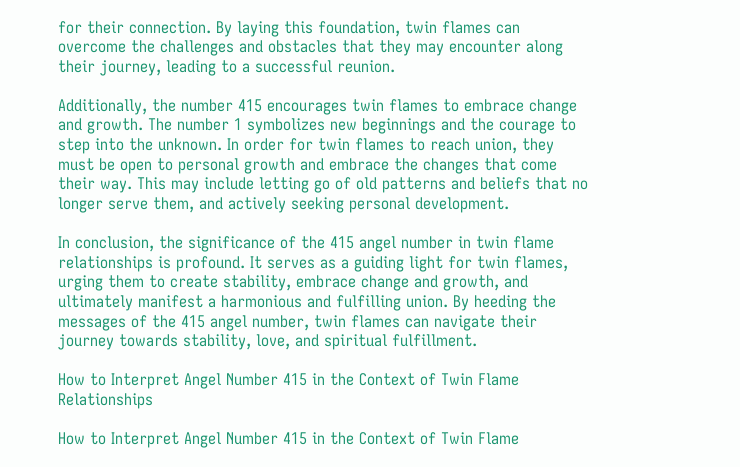for their connection. By laying this foundation, twin flames can overcome the challenges and obstacles that they may encounter along their journey, leading to a successful reunion.

Additionally, the number 415 encourages twin flames to embrace change and growth. The number 1 symbolizes new beginnings and the courage to step into the unknown. In order for twin flames to reach union, they must be open to personal growth and embrace the changes that come their way. This may include letting go of old patterns and beliefs that no longer serve them, and actively seeking personal development.

In conclusion, the significance of the 415 angel number in twin flame relationships is profound. It serves as a guiding light for twin flames, urging them to create stability, embrace change and growth, and ultimately manifest a harmonious and fulfilling union. By heeding the messages of the 415 angel number, twin flames can navigate their journey towards stability, love, and spiritual fulfillment.

How to Interpret Angel Number 415 in the Context of Twin Flame Relationships

How to Interpret Angel Number 415 in the Context of Twin Flame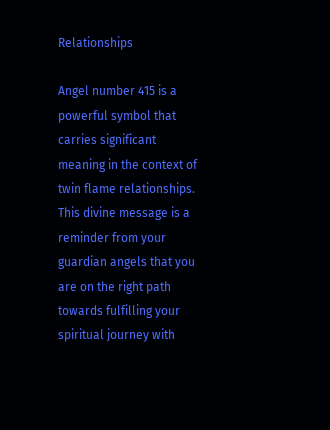Relationships

Angel number 415 is a powerful symbol that carries significant meaning in the context of twin flame relationships. This divine message is a reminder from your guardian angels that you are on the right path towards fulfilling your spiritual journey with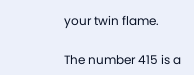your twin flame.

The number 415 is a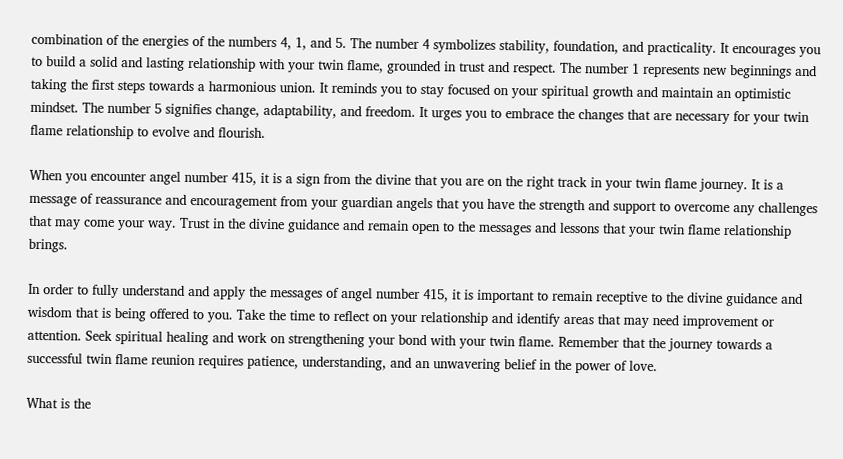combination of the energies of the numbers 4, 1, and 5. The number 4 symbolizes stability, foundation, and practicality. It encourages you to build a solid and lasting relationship with your twin flame, grounded in trust and respect. The number 1 represents new beginnings and taking the first steps towards a harmonious union. It reminds you to stay focused on your spiritual growth and maintain an optimistic mindset. The number 5 signifies change, adaptability, and freedom. It urges you to embrace the changes that are necessary for your twin flame relationship to evolve and flourish.

When you encounter angel number 415, it is a sign from the divine that you are on the right track in your twin flame journey. It is a message of reassurance and encouragement from your guardian angels that you have the strength and support to overcome any challenges that may come your way. Trust in the divine guidance and remain open to the messages and lessons that your twin flame relationship brings.

In order to fully understand and apply the messages of angel number 415, it is important to remain receptive to the divine guidance and wisdom that is being offered to you. Take the time to reflect on your relationship and identify areas that may need improvement or attention. Seek spiritual healing and work on strengthening your bond with your twin flame. Remember that the journey towards a successful twin flame reunion requires patience, understanding, and an unwavering belief in the power of love.

What is the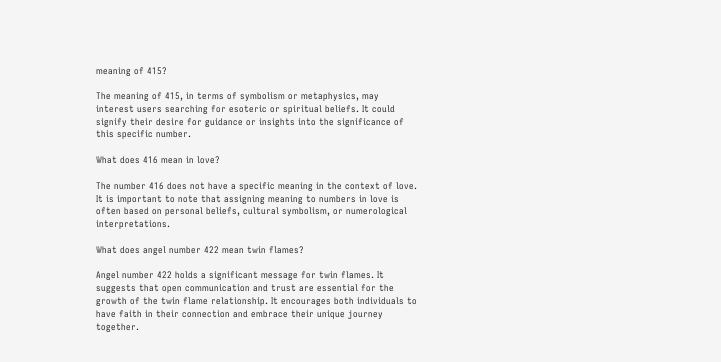meaning of 415?

The meaning of 415, in terms of symbolism or metaphysics, may interest users searching for esoteric or spiritual beliefs. It could signify their desire for guidance or insights into the significance of this specific number.

What does 416 mean in love?

The number 416 does not have a specific meaning in the context of love. It is important to note that assigning meaning to numbers in love is often based on personal beliefs, cultural symbolism, or numerological interpretations.

What does angel number 422 mean twin flames?

Angel number 422 holds a significant message for twin flames. It suggests that open communication and trust are essential for the growth of the twin flame relationship. It encourages both individuals to have faith in their connection and embrace their unique journey together.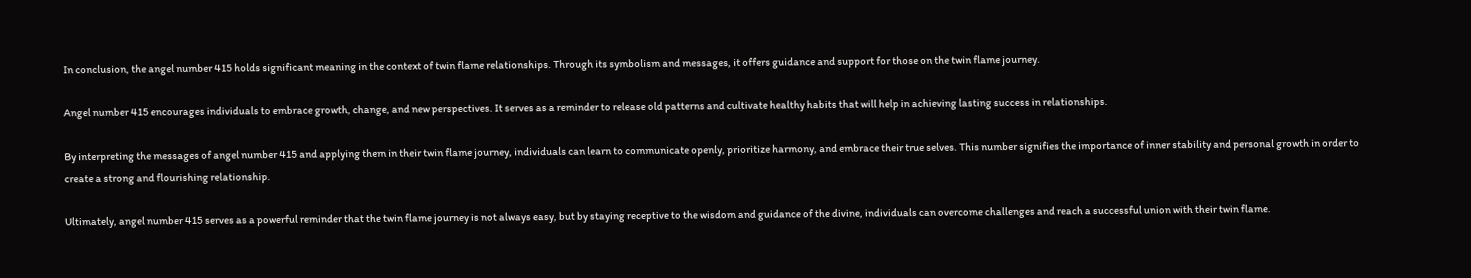In conclusion, the angel number 415 holds significant meaning in the context of twin flame relationships. Through its symbolism and messages, it offers guidance and support for those on the twin flame journey.

Angel number 415 encourages individuals to embrace growth, change, and new perspectives. It serves as a reminder to release old patterns and cultivate healthy habits that will help in achieving lasting success in relationships.

By interpreting the messages of angel number 415 and applying them in their twin flame journey, individuals can learn to communicate openly, prioritize harmony, and embrace their true selves. This number signifies the importance of inner stability and personal growth in order to create a strong and flourishing relationship.

Ultimately, angel number 415 serves as a powerful reminder that the twin flame journey is not always easy, but by staying receptive to the wisdom and guidance of the divine, individuals can overcome challenges and reach a successful union with their twin flame.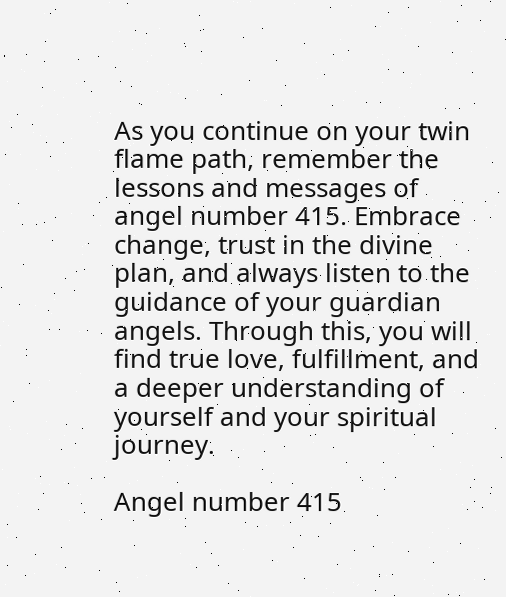As you continue on your twin flame path, remember the lessons and messages of angel number 415. Embrace change, trust in the divine plan, and always listen to the guidance of your guardian angels. Through this, you will find true love, fulfillment, and a deeper understanding of yourself and your spiritual journey.

Angel number 415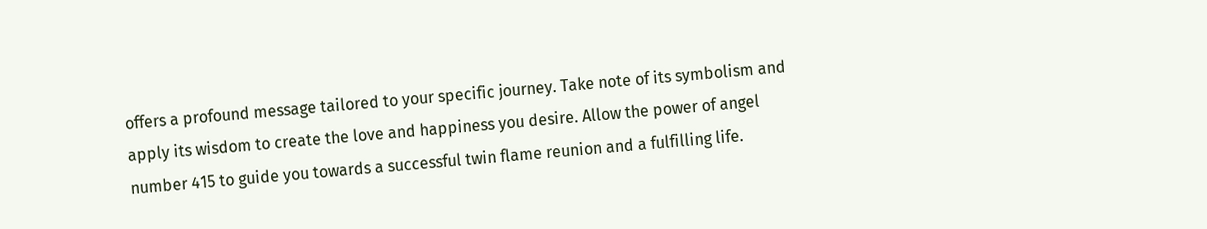offers a profound message tailored to your specific journey. Take note of its symbolism and apply its wisdom to create the love and happiness you desire. Allow the power of angel number 415 to guide you towards a successful twin flame reunion and a fulfilling life.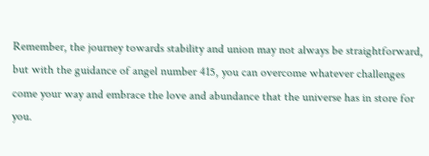Remember, the journey towards stability and union may not always be straightforward, but with the guidance of angel number 415, you can overcome whatever challenges come your way and embrace the love and abundance that the universe has in store for you.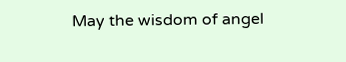May the wisdom of angel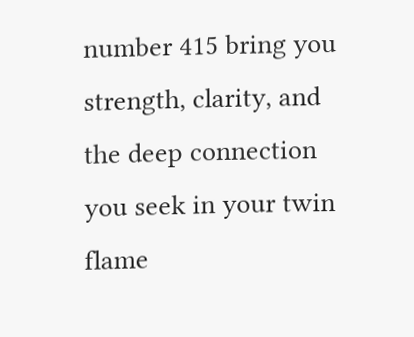number 415 bring you strength, clarity, and the deep connection you seek in your twin flame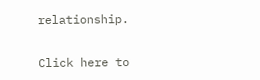relationship.

Click here to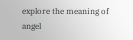explore the meaning of angel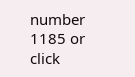number 1185 or click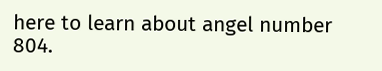here to learn about angel number 804.